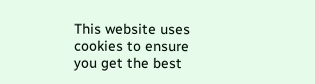This website uses cookies to ensure you get the best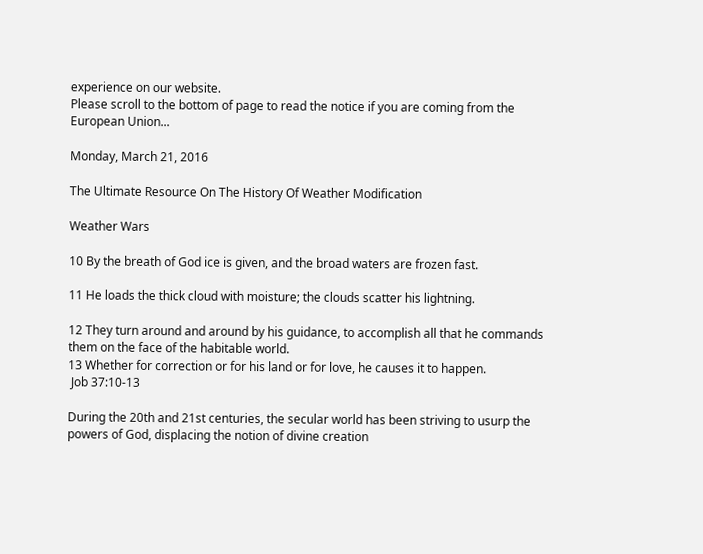experience on our website.
Please scroll to the bottom of page to read the notice if you are coming from the European Union...

Monday, March 21, 2016

The Ultimate Resource On The History Of Weather Modification

Weather Wars

10 By the breath of God ice is given, and the broad waters are frozen fast.

11 He loads the thick cloud with moisture; the clouds scatter his lightning.

12 They turn around and around by his guidance, to accomplish all that he commands them on the face of the habitable world.
13 Whether for correction or for his land or for love, he causes it to happen.
 Job 37:10-13

During the 20th and 21st centuries, the secular world has been striving to usurp the powers of God, displacing the notion of divine creation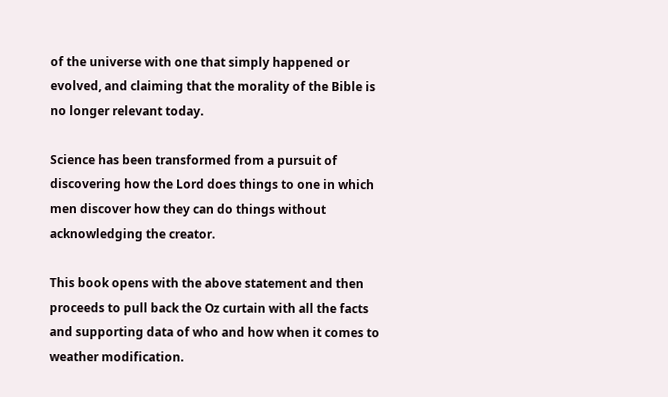of the universe with one that simply happened or evolved, and claiming that the morality of the Bible is no longer relevant today.

Science has been transformed from a pursuit of discovering how the Lord does things to one in which men discover how they can do things without acknowledging the creator.

This book opens with the above statement and then proceeds to pull back the Oz curtain with all the facts and supporting data of who and how when it comes to weather modification.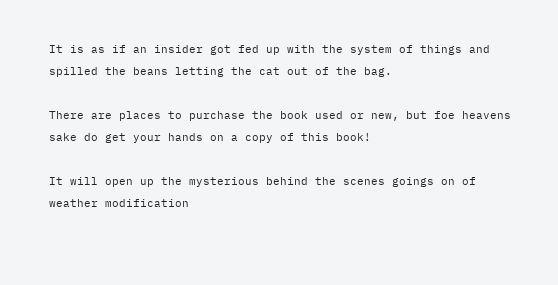It is as if an insider got fed up with the system of things and spilled the beans letting the cat out of the bag.

There are places to purchase the book used or new, but foe heavens sake do get your hands on a copy of this book!

It will open up the mysterious behind the scenes goings on of weather modification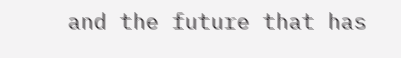and the future that has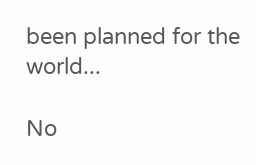been planned for the world...

No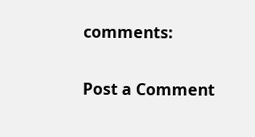comments:

Post a Comment